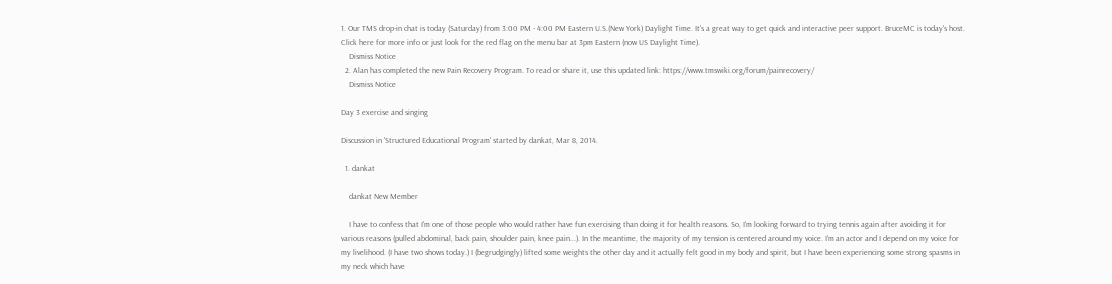1. Our TMS drop-in chat is today (Saturday) from 3:00 PM - 4:00 PM Eastern U.S.(New York) Daylight Time. It's a great way to get quick and interactive peer support. BruceMC is today's host. Click here for more info or just look for the red flag on the menu bar at 3pm Eastern (now US Daylight Time).
    Dismiss Notice
  2. Alan has completed the new Pain Recovery Program. To read or share it, use this updated link: https://www.tmswiki.org/forum/painrecovery/
    Dismiss Notice

Day 3 exercise and singing

Discussion in 'Structured Educational Program' started by dankat, Mar 8, 2014.

  1. dankat

    dankat New Member

    I have to confess that I'm one of those people who would rather have fun exercising than doing it for health reasons. So, I'm looking forward to trying tennis again after avoiding it for various reasons (pulled abdominal, back pain, shoulder pain, knee pain...). In the meantime, the majority of my tension is centered around my voice. I'm an actor and I depend on my voice for my livelihood. (I have two shows today.) I (begrudgingly) lifted some weights the other day and it actually felt good in my body and spirit, but I have been experiencing some strong spasms in my neck which have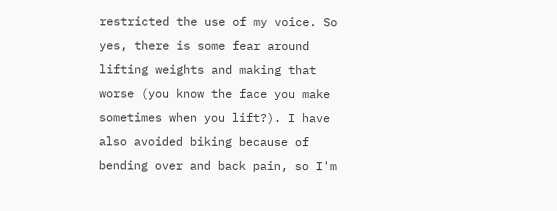restricted the use of my voice. So yes, there is some fear around lifting weights and making that worse (you know the face you make sometimes when you lift?). I have also avoided biking because of bending over and back pain, so I'm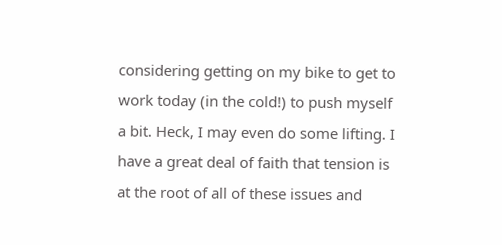considering getting on my bike to get to work today (in the cold!) to push myself a bit. Heck, I may even do some lifting. I have a great deal of faith that tension is at the root of all of these issues and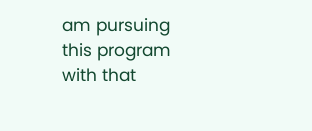am pursuing this program with that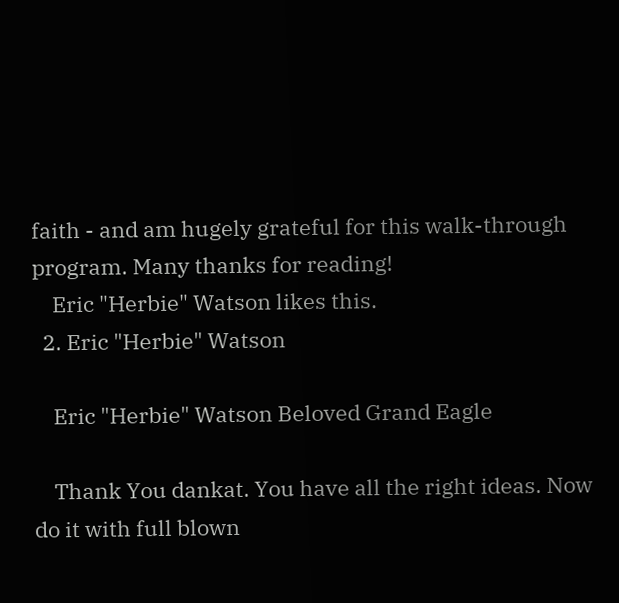faith - and am hugely grateful for this walk-through program. Many thanks for reading!
    Eric "Herbie" Watson likes this.
  2. Eric "Herbie" Watson

    Eric "Herbie" Watson Beloved Grand Eagle

    Thank You dankat. You have all the right ideas. Now do it with full blown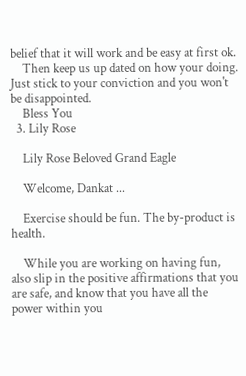belief that it will work and be easy at first ok.
    Then keep us up dated on how your doing. Just stick to your conviction and you won't be disappointed.
    Bless You
  3. Lily Rose

    Lily Rose Beloved Grand Eagle

    Welcome, Dankat ...

    Exercise should be fun. The by-product is health.

    While you are working on having fun, also slip in the positive affirmations that you are safe, and know that you have all the power within you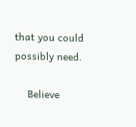that you could possibly need.

    Believe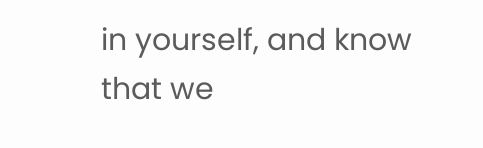in yourself, and know that we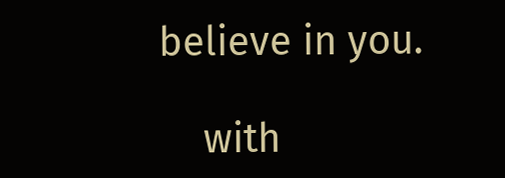believe in you.

    with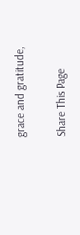grace and gratitude,

Share This Page